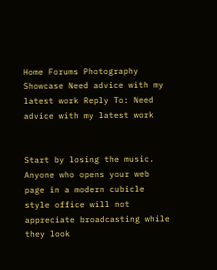Home Forums Photography Showcase Need advice with my latest work Reply To: Need advice with my latest work


Start by losing the music.  Anyone who opens your web page in a modern cubicle style office will not appreciate broadcasting while they look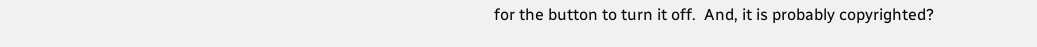for the button to turn it off.  And, it is probably copyrighted?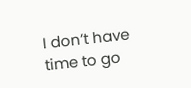I don’t have time to go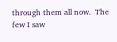through them all now.  The few I saw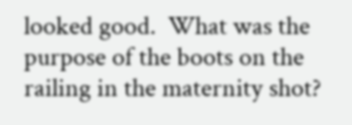looked good.  What was the purpose of the boots on the railing in the maternity shot?